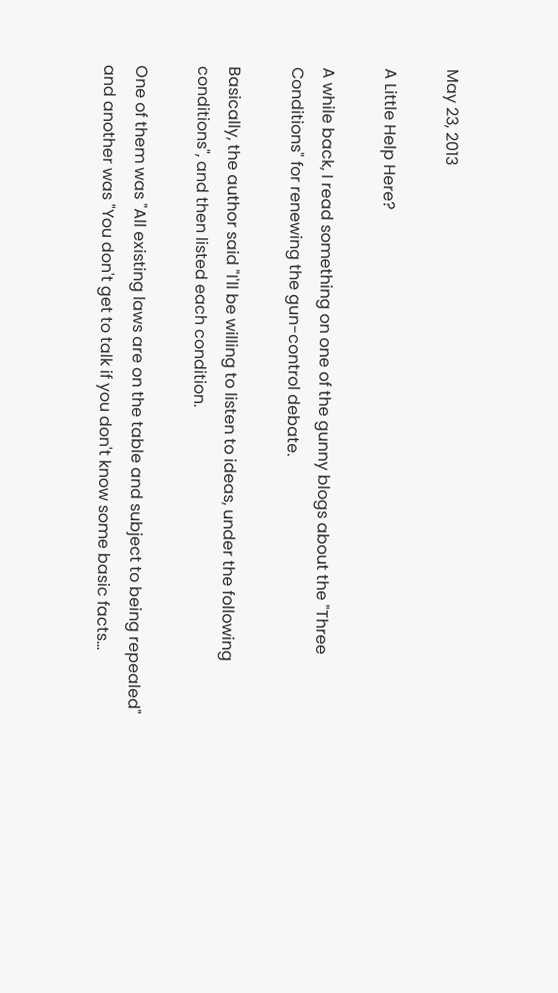May 23, 2013

A Little Help Here?

A while back, I read something on one of the gunny blogs about the "Three Conditions" for renewing the gun-control debate.

Basically, the author said "I'll be willing to listen to ideas, under the following conditions", and then listed each condition.

One of them was "All existing laws are on the table and subject to being repealed" and another was "You don't get to talk if you don't know some basic facts...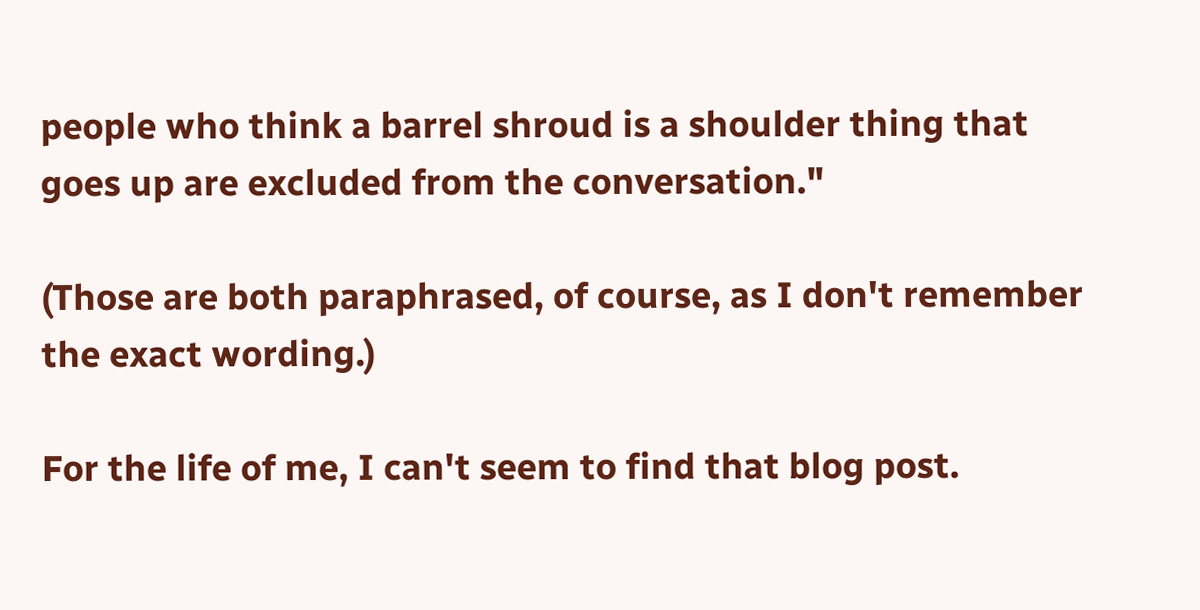people who think a barrel shroud is a shoulder thing that goes up are excluded from the conversation."

(Those are both paraphrased, of course, as I don't remember the exact wording.)

For the life of me, I can't seem to find that blog post.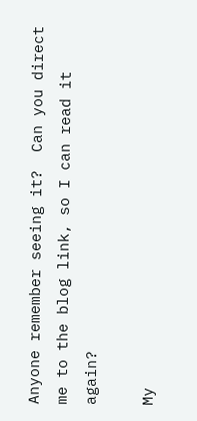Anyone remember seeing it?  Can you direct me to the blog link, so I can read it again?

My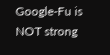Google-Fu is NOT strong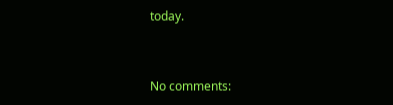today.


No comments: